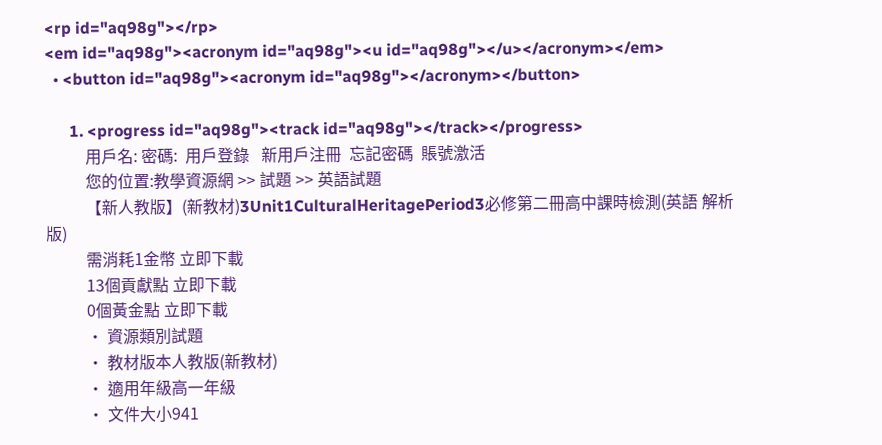<rp id="aq98g"></rp>
<em id="aq98g"><acronym id="aq98g"><u id="aq98g"></u></acronym></em>
  • <button id="aq98g"><acronym id="aq98g"></acronym></button>

      1. <progress id="aq98g"><track id="aq98g"></track></progress>
          用戶名: 密碼:  用戶登錄   新用戶注冊  忘記密碼  賬號激活
          您的位置:教學資源網 >> 試題 >> 英語試題
          【新人教版】(新教材)3Unit1CulturalHeritagePeriod3必修第二冊高中課時檢測(英語 解析版)
          需消耗1金幣 立即下載
          13個貢獻點 立即下載
          0個黃金點 立即下載
          • 資源類別試題
          • 教材版本人教版(新教材)
          • 適用年級高一年級
          • 文件大小941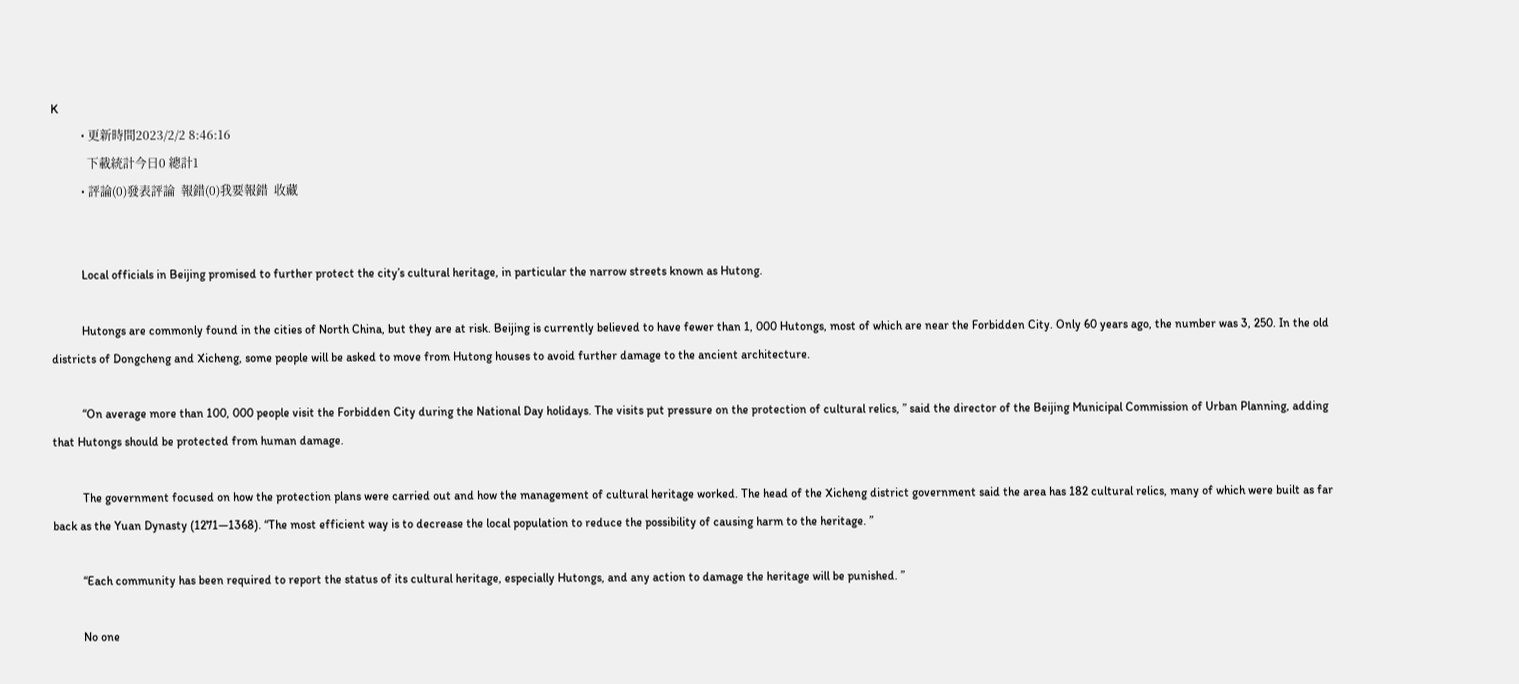K
          • 更新時間2023/2/2 8:46:16
            下載統計今日0 總計1
          • 評論(0)發表評論  報錯(0)我要報錯  收藏


          Local officials in Beijing promised to further protect the city’s cultural heritage, in particular the narrow streets known as Hutong.

          Hutongs are commonly found in the cities of North China, but they are at risk. Beijing is currently believed to have fewer than 1, 000 Hutongs, most of which are near the Forbidden City. Only 60 years ago, the number was 3, 250. In the old districts of Dongcheng and Xicheng, some people will be asked to move from Hutong houses to avoid further damage to the ancient architecture.

          “On average more than 100, 000 people visit the Forbidden City during the National Day holidays. The visits put pressure on the protection of cultural relics, ” said the director of the Beijing Municipal Commission of Urban Planning, adding that Hutongs should be protected from human damage.

          The government focused on how the protection plans were carried out and how the management of cultural heritage worked. The head of the Xicheng district government said the area has 182 cultural relics, many of which were built as far back as the Yuan Dynasty (1271—1368). “The most efficient way is to decrease the local population to reduce the possibility of causing harm to the heritage. ”

          “Each community has been required to report the status of its cultural heritage, especially Hutongs, and any action to damage the heritage will be punished. ”

          No one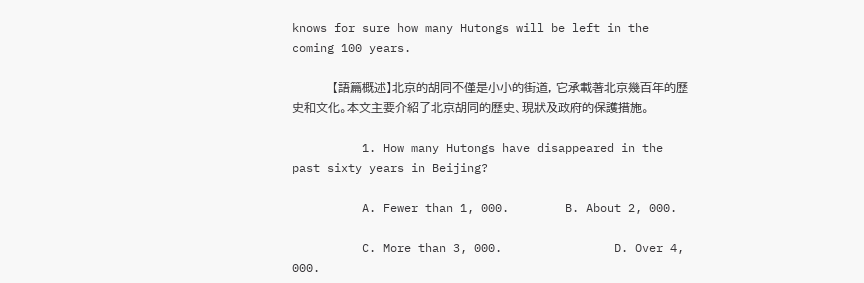knows for sure how many Hutongs will be left in the coming 100 years.

          【語篇概述】北京的胡同不僅是小小的街道, 它承載著北京幾百年的歷史和文化。本文主要介紹了北京胡同的歷史、現狀及政府的保護措施。

          1. How many Hutongs have disappeared in the past sixty years in Beijing?

          A. Fewer than 1, 000.        B. About 2, 000.

          C. More than 3, 000.                D. Over 4, 000.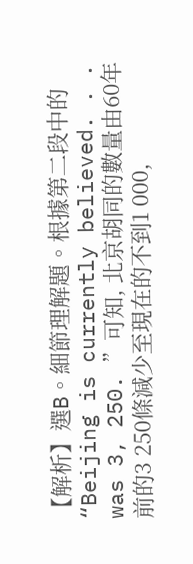【解析】選B。細節理解題。根據第二段中的“Beijing is currently believed. . . was 3, 250. ”可知, 北京胡同的數量由60年前的3 250條減少至現在的不到1 000,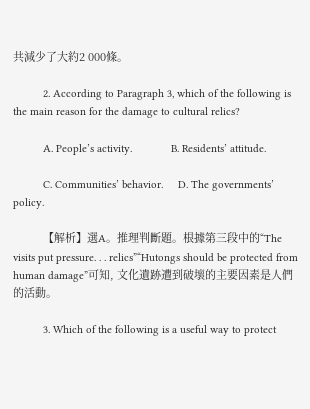共減少了大約2 000條。

          2. According to Paragraph 3, which of the following is the main reason for the damage to cultural relics?

          A. People’s activity.             B. Residents’ attitude.

          C. Communities’ behavior.     D. The governments’ policy.

          【解析】選A。推理判斷題。根據第三段中的“The visits put pressure. . . relics”“Hutongs should be protected from human damage”可知, 文化遺跡遭到破壞的主要因素是人們的活動。

          3. Which of the following is a useful way to protect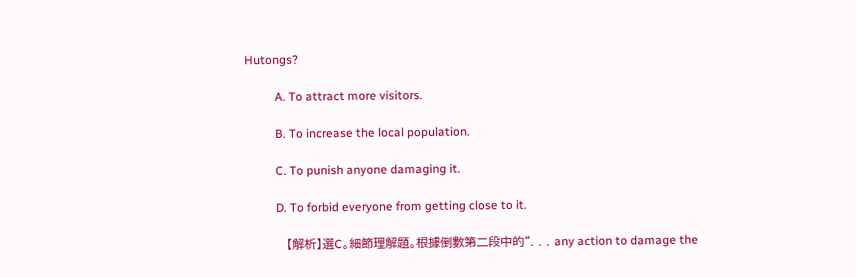Hutongs?

          A. To attract more visitors.

          B. To increase the local population.

          C. To punish anyone damaging it.

          D. To forbid everyone from getting close to it.

          【解析】選C。細節理解題。根據倒數第二段中的“. . . any action to damage the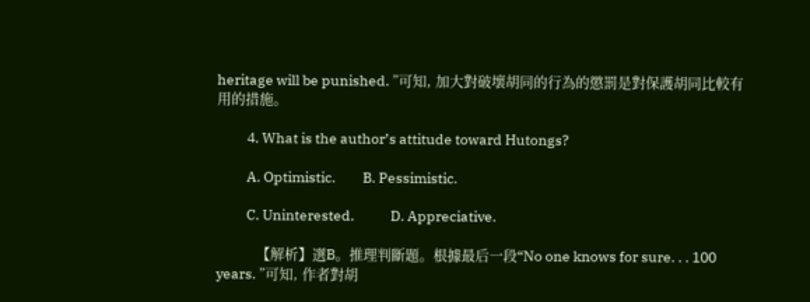heritage will be punished. ”可知, 加大對破壞胡同的行為的懲罰是對保護胡同比較有用的措施。

          4. What is the author’s attitude toward Hutongs?

          A. Optimistic.         B. Pessimistic.

          C. Uninterested.            D. Appreciative.

          【解析】選B。推理判斷題。根據最后一段“No one knows for sure. . . 100 years. ”可知, 作者對胡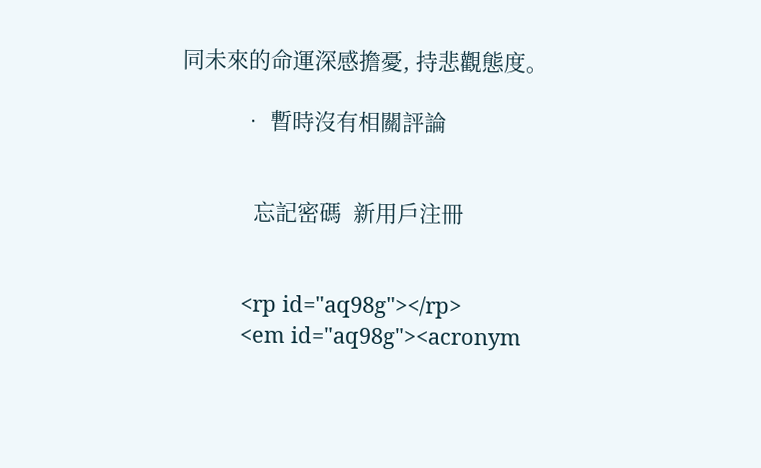同未來的命運深感擔憂, 持悲觀態度。

          • 暫時沒有相關評論


            忘記密碼  新用戶注冊


          <rp id="aq98g"></rp>
          <em id="aq98g"><acronym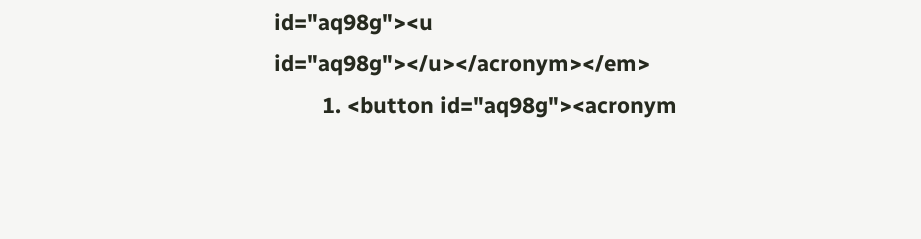id="aq98g"><u id="aq98g"></u></acronym></em>
        1. <button id="aq98g"><acronym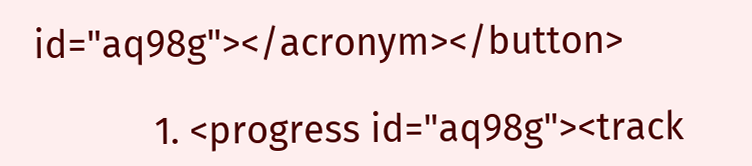id="aq98g"></acronym></button>

            1. <progress id="aq98g"><track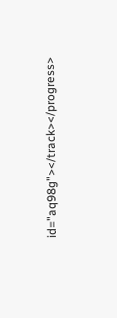id="aq98g"></track></progress>